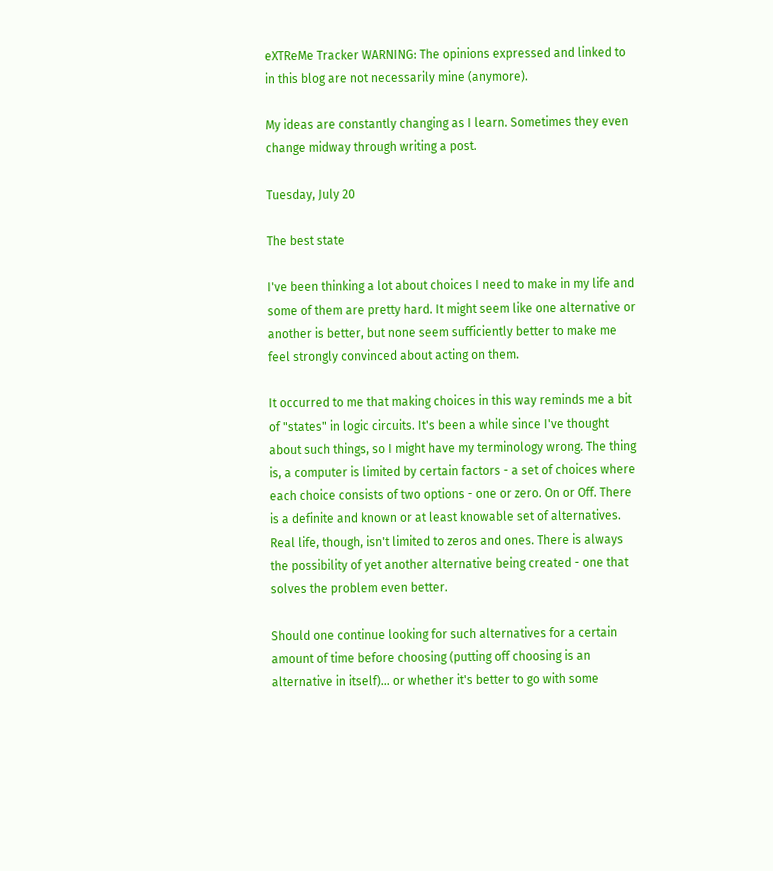eXTReMe Tracker WARNING: The opinions expressed and linked to in this blog are not necessarily mine (anymore).

My ideas are constantly changing as I learn. Sometimes they even change midway through writing a post.

Tuesday, July 20

The best state

I've been thinking a lot about choices I need to make in my life and some of them are pretty hard. It might seem like one alternative or another is better, but none seem sufficiently better to make me feel strongly convinced about acting on them.

It occurred to me that making choices in this way reminds me a bit of "states" in logic circuits. It's been a while since I've thought about such things, so I might have my terminology wrong. The thing is, a computer is limited by certain factors - a set of choices where each choice consists of two options - one or zero. On or Off. There is a definite and known or at least knowable set of alternatives. Real life, though, isn't limited to zeros and ones. There is always the possibility of yet another alternative being created - one that solves the problem even better.

Should one continue looking for such alternatives for a certain amount of time before choosing (putting off choosing is an alternative in itself)... or whether it's better to go with some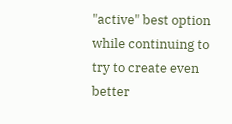"active" best option while continuing to try to create even better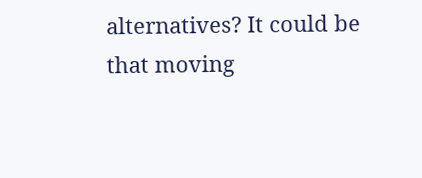alternatives? It could be that moving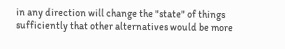in any direction will change the "state" of things sufficiently that other alternatives would be more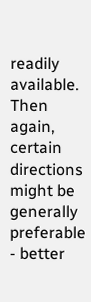readily available. Then again, certain directions might be generally preferable - better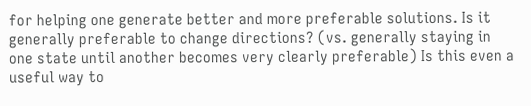for helping one generate better and more preferable solutions. Is it generally preferable to change directions? (vs. generally staying in one state until another becomes very clearly preferable) Is this even a useful way to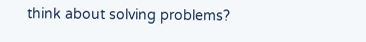think about solving problems?